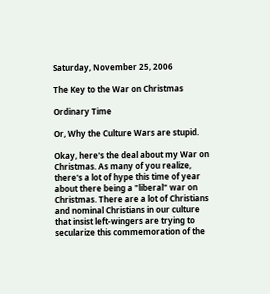Saturday, November 25, 2006

The Key to the War on Christmas

Ordinary Time

Or, Why the Culture Wars are stupid.

Okay, here's the deal about my War on Christmas. As many of you realize, there's a lot of hype this time of year about there being a "liberal" war on Christmas. There are a lot of Christians and nominal Christians in our culture that insist left-wingers are trying to secularize this commemoration of the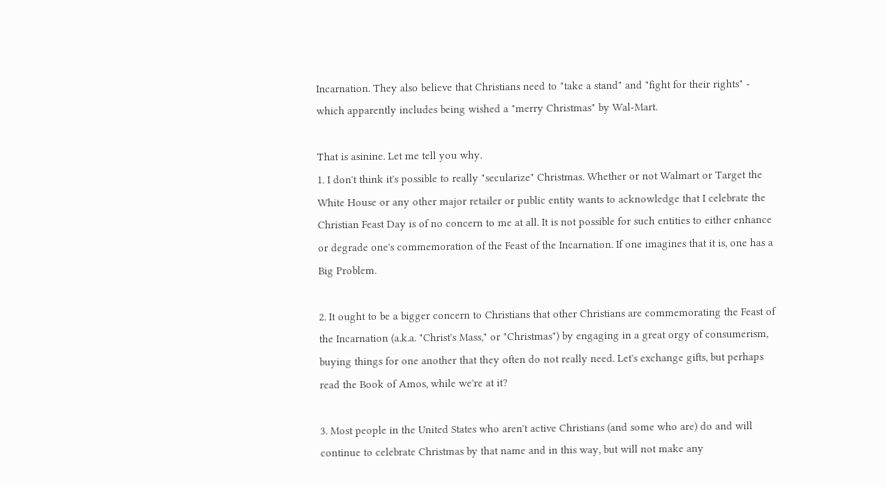Incarnation. They also believe that Christians need to "take a stand" and "fight for their rights" - which apparently includes being wished a "merry Christmas" by Wal-Mart.

That is asinine. Let me tell you why.
1. I don't think it's possible to really "secularize" Christmas. Whether or not Walmart or Target the White House or any other major retailer or public entity wants to acknowledge that I celebrate the Christian Feast Day is of no concern to me at all. It is not possible for such entities to either enhance or degrade one's commemoration of the Feast of the Incarnation. If one imagines that it is, one has a Big Problem.

2. It ought to be a bigger concern to Christians that other Christians are commemorating the Feast of the Incarnation (a.k.a. "Christ's Mass," or "Christmas") by engaging in a great orgy of consumerism, buying things for one another that they often do not really need. Let's exchange gifts, but perhaps read the Book of Amos, while we're at it?

3. Most people in the United States who aren't active Christians (and some who are) do and will continue to celebrate Christmas by that name and in this way, but will not make any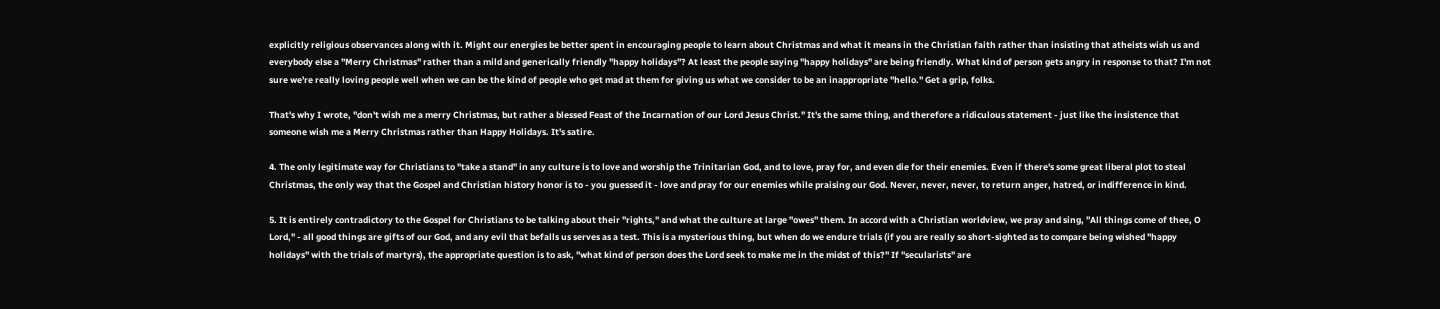explicitly religious observances along with it. Might our energies be better spent in encouraging people to learn about Christmas and what it means in the Christian faith rather than insisting that atheists wish us and everybody else a "Merry Christmas" rather than a mild and generically friendly "happy holidays"? At least the people saying "happy holidays" are being friendly. What kind of person gets angry in response to that? I'm not sure we're really loving people well when we can be the kind of people who get mad at them for giving us what we consider to be an inappropriate "hello." Get a grip, folks.

That's why I wrote, "don't wish me a merry Christmas, but rather a blessed Feast of the Incarnation of our Lord Jesus Christ." It's the same thing, and therefore a ridiculous statement - just like the insistence that someone wish me a Merry Christmas rather than Happy Holidays. It's satire.

4. The only legitimate way for Christians to "take a stand" in any culture is to love and worship the Trinitarian God, and to love, pray for, and even die for their enemies. Even if there's some great liberal plot to steal Christmas, the only way that the Gospel and Christian history honor is to - you guessed it - love and pray for our enemies while praising our God. Never, never, never, to return anger, hatred, or indifference in kind.

5. It is entirely contradictory to the Gospel for Christians to be talking about their "rights," and what the culture at large "owes" them. In accord with a Christian worldview, we pray and sing, "All things come of thee, O Lord," - all good things are gifts of our God, and any evil that befalls us serves as a test. This is a mysterious thing, but when do we endure trials (if you are really so short-sighted as to compare being wished "happy holidays" with the trials of martyrs), the appropriate question is to ask, "what kind of person does the Lord seek to make me in the midst of this?" If "secularists" are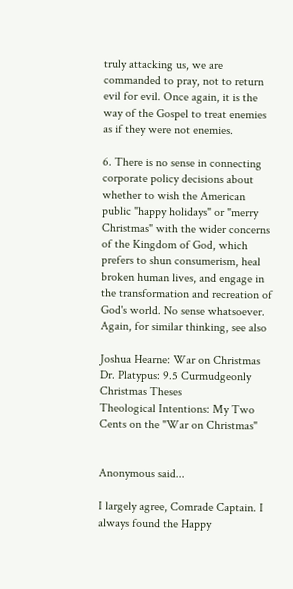truly attacking us, we are commanded to pray, not to return evil for evil. Once again, it is the way of the Gospel to treat enemies as if they were not enemies.

6. There is no sense in connecting corporate policy decisions about whether to wish the American public "happy holidays" or "merry Christmas" with the wider concerns of the Kingdom of God, which prefers to shun consumerism, heal broken human lives, and engage in the transformation and recreation of God's world. No sense whatsoever.
Again, for similar thinking, see also

Joshua Hearne: War on Christmas
Dr. Platypus: 9.5 Curmudgeonly Christmas Theses
Theological Intentions: My Two Cents on the "War on Christmas"


Anonymous said...

I largely agree, Comrade Captain. I always found the Happy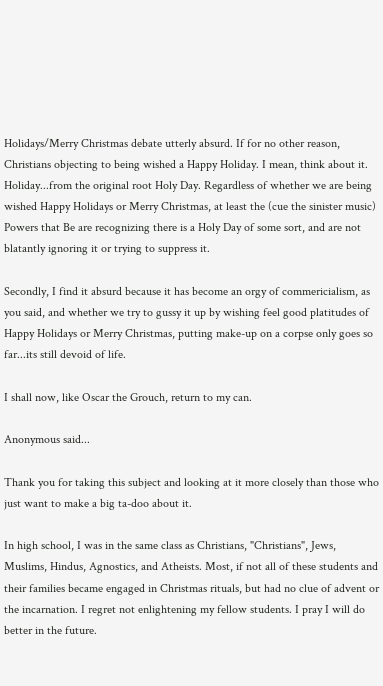Holidays/Merry Christmas debate utterly absurd. If for no other reason, Christians objecting to being wished a Happy Holiday. I mean, think about it. Holiday...from the original root Holy Day. Regardless of whether we are being wished Happy Holidays or Merry Christmas, at least the (cue the sinister music) Powers that Be are recognizing there is a Holy Day of some sort, and are not blatantly ignoring it or trying to suppress it.

Secondly, I find it absurd because it has become an orgy of commericialism, as you said, and whether we try to gussy it up by wishing feel good platitudes of Happy Holidays or Merry Christmas, putting make-up on a corpse only goes so far...its still devoid of life.

I shall now, like Oscar the Grouch, return to my can.

Anonymous said...

Thank you for taking this subject and looking at it more closely than those who just want to make a big ta-doo about it.

In high school, I was in the same class as Christians, "Christians", Jews, Muslims, Hindus, Agnostics, and Atheists. Most, if not all of these students and their families became engaged in Christmas rituals, but had no clue of advent or the incarnation. I regret not enlightening my fellow students. I pray I will do better in the future.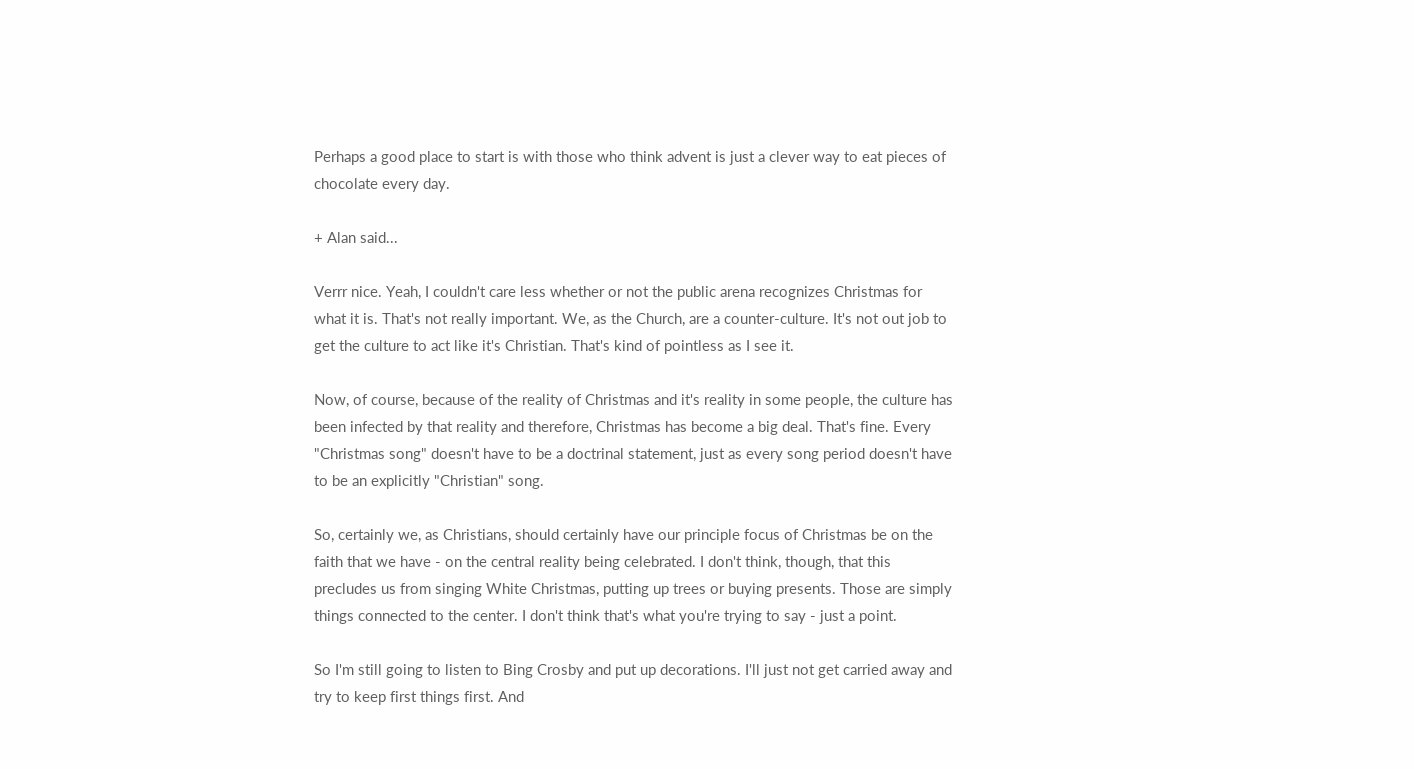Perhaps a good place to start is with those who think advent is just a clever way to eat pieces of chocolate every day.

+ Alan said...

Verrr nice. Yeah, I couldn't care less whether or not the public arena recognizes Christmas for what it is. That's not really important. We, as the Church, are a counter-culture. It's not out job to get the culture to act like it's Christian. That's kind of pointless as I see it.

Now, of course, because of the reality of Christmas and it's reality in some people, the culture has been infected by that reality and therefore, Christmas has become a big deal. That's fine. Every "Christmas song" doesn't have to be a doctrinal statement, just as every song period doesn't have to be an explicitly "Christian" song.

So, certainly we, as Christians, should certainly have our principle focus of Christmas be on the faith that we have - on the central reality being celebrated. I don't think, though, that this precludes us from singing White Christmas, putting up trees or buying presents. Those are simply things connected to the center. I don't think that's what you're trying to say - just a point.

So I'm still going to listen to Bing Crosby and put up decorations. I'll just not get carried away and try to keep first things first. And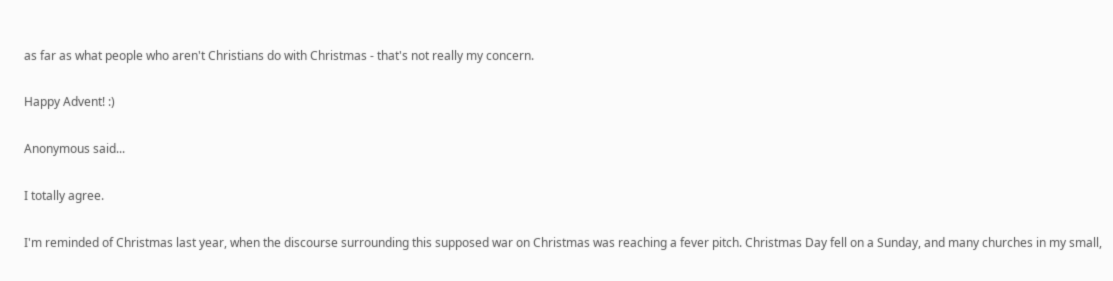as far as what people who aren't Christians do with Christmas - that's not really my concern.

Happy Advent! :)

Anonymous said...

I totally agree.

I'm reminded of Christmas last year, when the discourse surrounding this supposed war on Christmas was reaching a fever pitch. Christmas Day fell on a Sunday, and many churches in my small,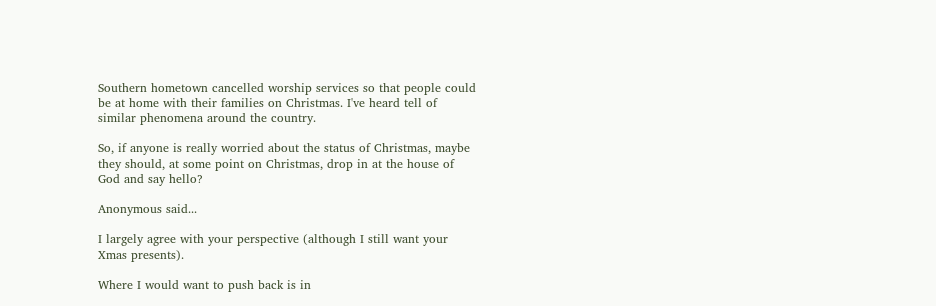Southern hometown cancelled worship services so that people could be at home with their families on Christmas. I've heard tell of similar phenomena around the country.

So, if anyone is really worried about the status of Christmas, maybe they should, at some point on Christmas, drop in at the house of God and say hello?

Anonymous said...

I largely agree with your perspective (although I still want your Xmas presents).

Where I would want to push back is in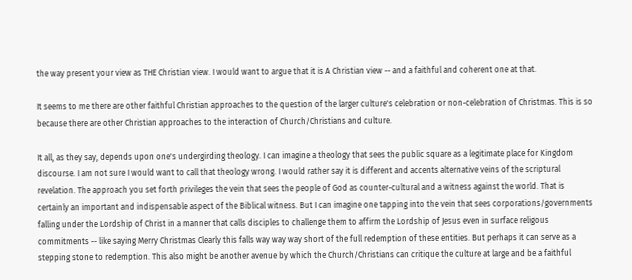the way present your view as THE Christian view. I would want to argue that it is A Christian view -- and a faithful and coherent one at that.

It seems to me there are other faithful Christian approaches to the question of the larger culture's celebration or non-celebration of Christmas. This is so because there are other Christian approaches to the interaction of Church/Christians and culture.

It all, as they say, depends upon one's undergirding theology. I can imagine a theology that sees the public square as a legitimate place for Kingdom discourse. I am not sure I would want to call that theology wrong. I would rather say it is different and accents alternative veins of the scriptural revelation. The approach you set forth privileges the vein that sees the people of God as counter-cultural and a witness against the world. That is certainly an important and indispensable aspect of the Biblical witness. But I can imagine one tapping into the vein that sees corporations/governments falling under the Lordship of Christ in a manner that calls disciples to challenge them to affirm the Lordship of Jesus even in surface religous commitments -- like saying Merry Christmas Clearly this falls way way way short of the full redemption of these entities. But perhaps it can serve as a stepping stone to redemption. This also might be another avenue by which the Church/Christians can critique the culture at large and be a faithful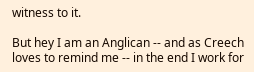witness to it.

But hey I am an Anglican -- and as Creech loves to remind me -- in the end I work for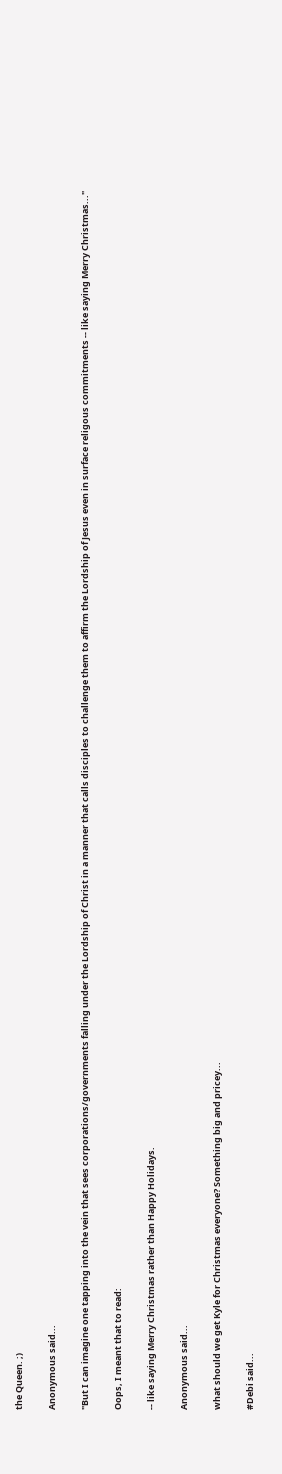the Queen. ;)

Anonymous said...

"But I can imagine one tapping into the vein that sees corporations/governments falling under the Lordship of Christ in a manner that calls disciples to challenge them to affirm the Lordship of Jesus even in surface religous commitments -- like saying Merry Christmas..."

Oops, I meant that to read:

-- like saying Merry Christmas rather than Happy Holidays.

Anonymous said...

what should we get Kyle for Christmas everyone? Something big and pricey...

#Debi said...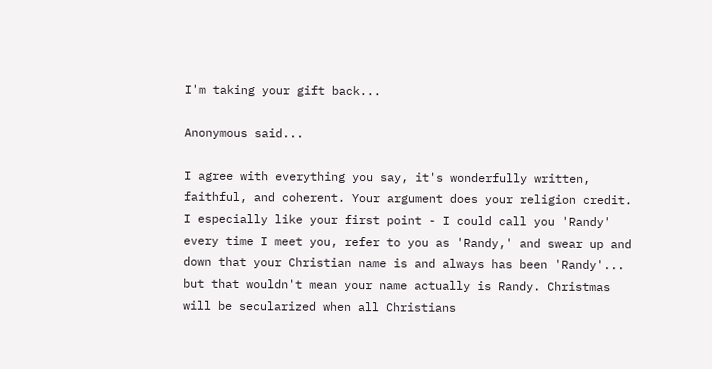I'm taking your gift back...

Anonymous said...

I agree with everything you say, it's wonderfully written, faithful, and coherent. Your argument does your religion credit.
I especially like your first point - I could call you 'Randy' every time I meet you, refer to you as 'Randy,' and swear up and down that your Christian name is and always has been 'Randy'... but that wouldn't mean your name actually is Randy. Christmas will be secularized when all Christians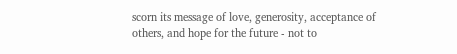scorn its message of love, generosity, acceptance of others, and hope for the future - not to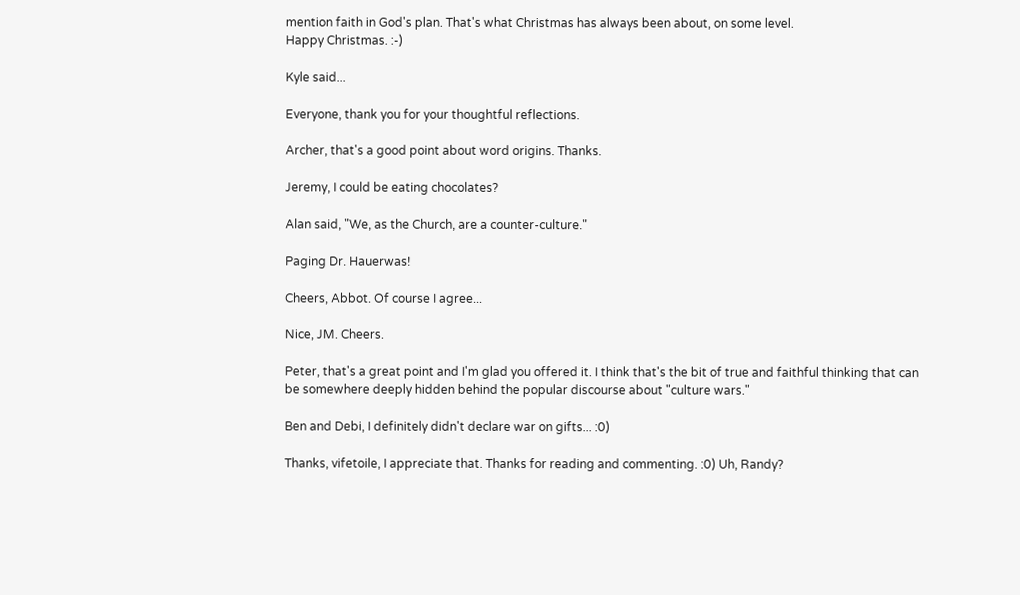mention faith in God's plan. That's what Christmas has always been about, on some level.
Happy Christmas. :-)

Kyle said...

Everyone, thank you for your thoughtful reflections.

Archer, that's a good point about word origins. Thanks.

Jeremy, I could be eating chocolates?

Alan said, "We, as the Church, are a counter-culture."

Paging Dr. Hauerwas!

Cheers, Abbot. Of course I agree...

Nice, JM. Cheers.

Peter, that's a great point and I'm glad you offered it. I think that's the bit of true and faithful thinking that can be somewhere deeply hidden behind the popular discourse about "culture wars."

Ben and Debi, I definitely didn't declare war on gifts... :0)

Thanks, vifetoile, I appreciate that. Thanks for reading and commenting. :0) Uh, Randy?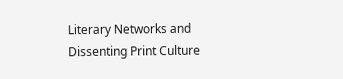Literary Networks and Dissenting Print Culture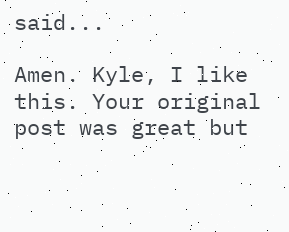said...

Amen. Kyle, I like this. Your original post was great but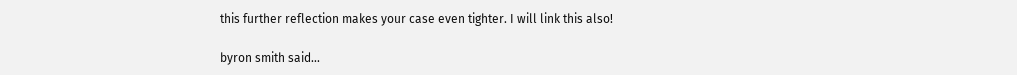this further reflection makes your case even tighter. I will link this also!

byron smith said...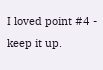I loved point #4 - keep it up.